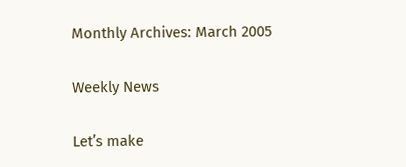Monthly Archives: March 2005

Weekly News

Let’s make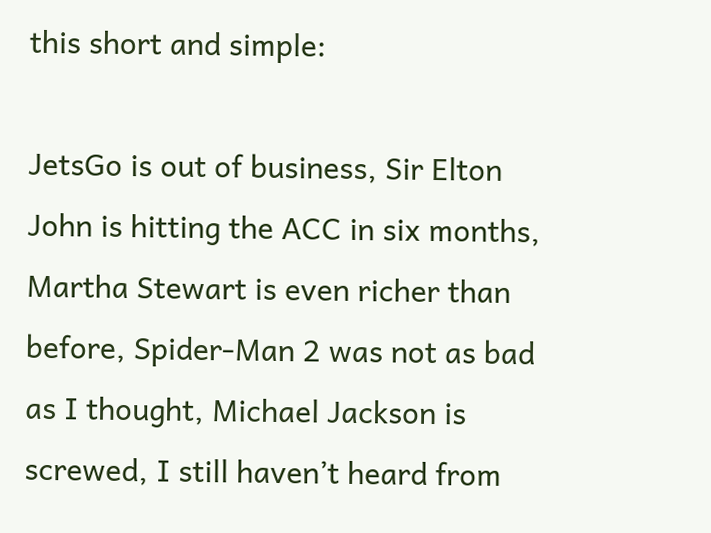this short and simple:

JetsGo is out of business, Sir Elton John is hitting the ACC in six months, Martha Stewart is even richer than before, Spider-Man 2 was not as bad as I thought, Michael Jackson is screwed, I still haven’t heard from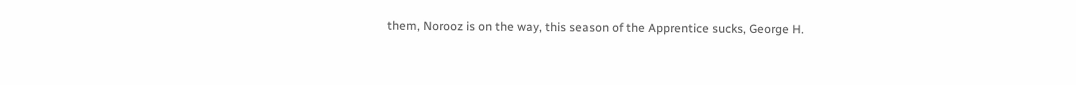them, Norooz is on the way, this season of the Apprentice sucks, George H.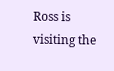Ross is visiting the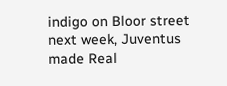indigo on Bloor street next week, Juventus made Real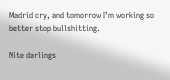Madrid cry, and tomorrow I’m working so better stop bullshitting.

Nite darlings